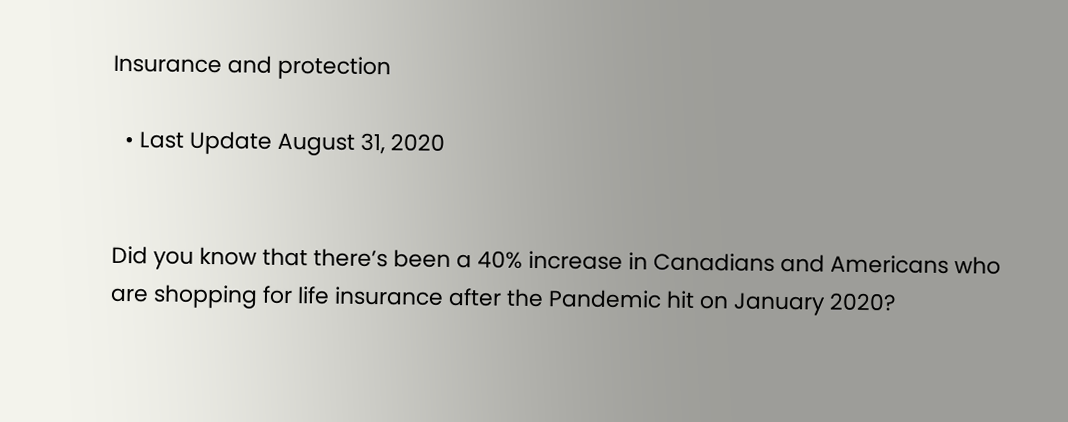Insurance and protection

  • Last Update August 31, 2020


Did you know that there’s been a 40% increase in Canadians and Americans who are shopping for life insurance after the Pandemic hit on January 2020?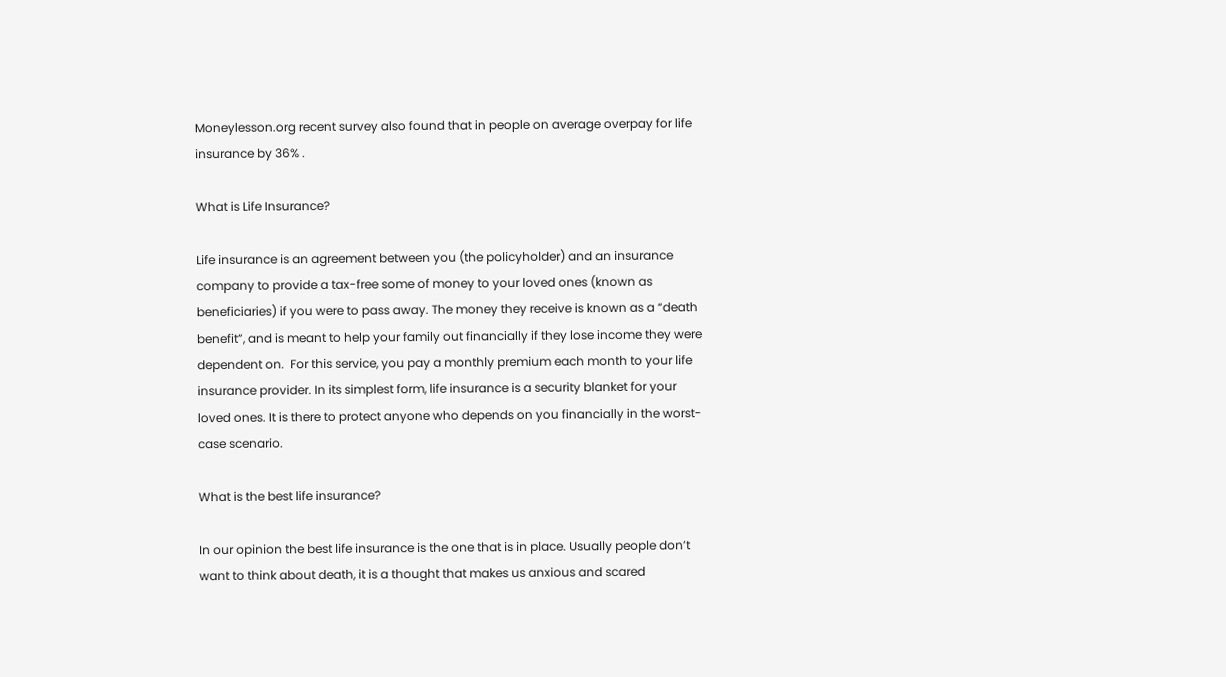Moneylesson.org recent survey also found that in people on average overpay for life insurance by 36% .

What is Life Insurance?

Life insurance is an agreement between you (the policyholder) and an insurance company to provide a tax-free some of money to your loved ones (known as beneficiaries) if you were to pass away. The money they receive is known as a “death benefit”, and is meant to help your family out financially if they lose income they were dependent on.  For this service, you pay a monthly premium each month to your life insurance provider. In its simplest form, life insurance is a security blanket for your loved ones. It is there to protect anyone who depends on you financially in the worst-case scenario.

What is the best life insurance?

In our opinion the best life insurance is the one that is in place. Usually people don’t want to think about death, it is a thought that makes us anxious and scared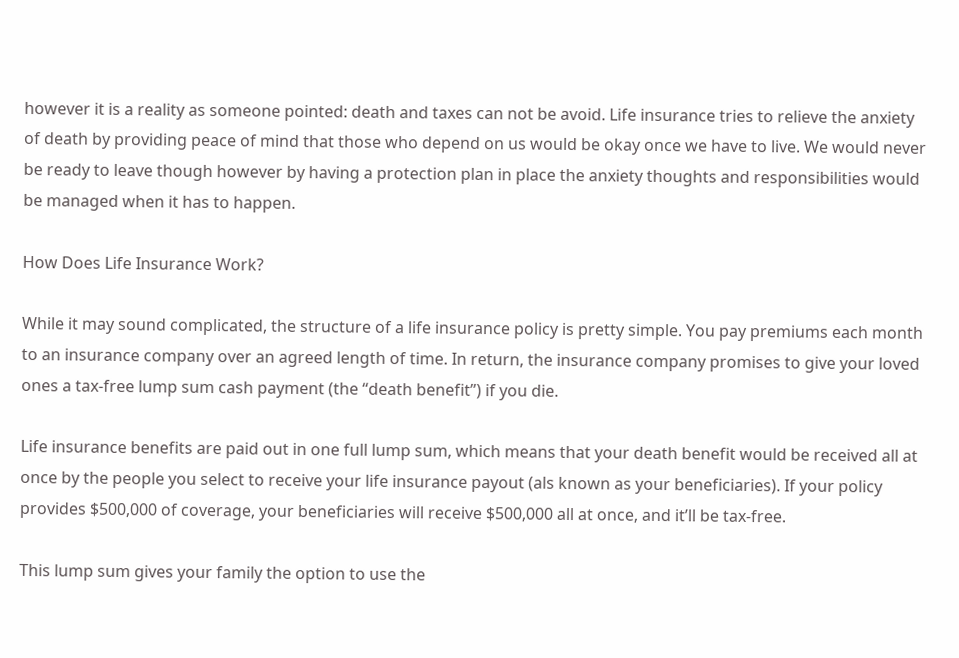however it is a reality as someone pointed: death and taxes can not be avoid. Life insurance tries to relieve the anxiety of death by providing peace of mind that those who depend on us would be okay once we have to live. We would never be ready to leave though however by having a protection plan in place the anxiety thoughts and responsibilities would be managed when it has to happen.

How Does Life Insurance Work?

While it may sound complicated, the structure of a life insurance policy is pretty simple. You pay premiums each month to an insurance company over an agreed length of time. In return, the insurance company promises to give your loved ones a tax-free lump sum cash payment (the “death benefit”) if you die.

Life insurance benefits are paid out in one full lump sum, which means that your death benefit would be received all at once by the people you select to receive your life insurance payout (als known as your beneficiaries). If your policy provides $500,000 of coverage, your beneficiaries will receive $500,000 all at once, and it’ll be tax-free.

This lump sum gives your family the option to use the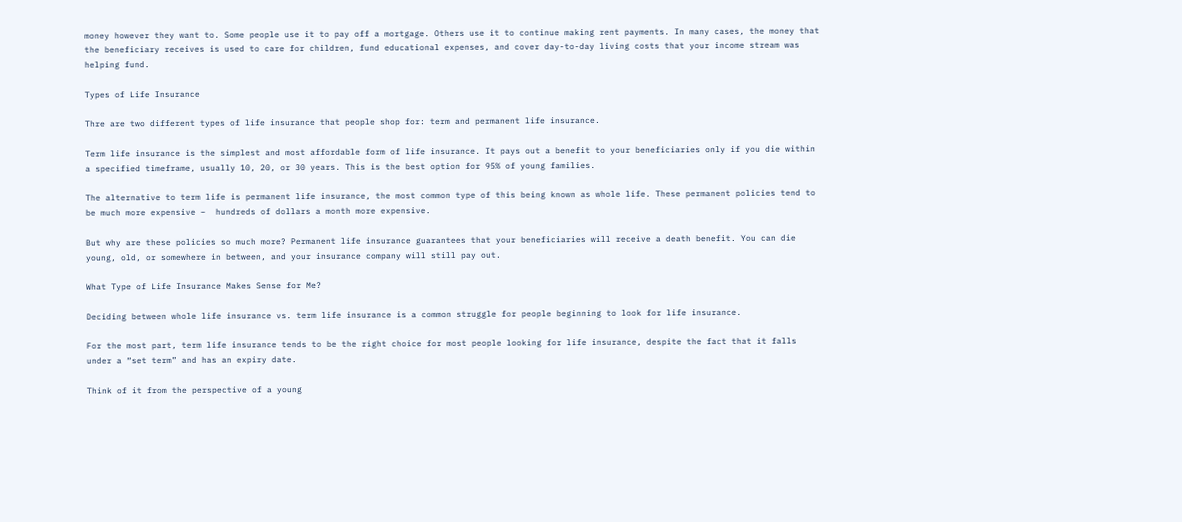money however they want to. Some people use it to pay off a mortgage. Others use it to continue making rent payments. In many cases, the money that the beneficiary receives is used to care for children, fund educational expenses, and cover day-to-day living costs that your income stream was helping fund.

Types of Life Insurance

Thre are two different types of life insurance that people shop for: term and permanent life insurance.

Term life insurance is the simplest and most affordable form of life insurance. It pays out a benefit to your beneficiaries only if you die within a specified timeframe, usually 10, 20, or 30 years. This is the best option for 95% of young families.

The alternative to term life is permanent life insurance, the most common type of this being known as whole life. These permanent policies tend to be much more expensive –  hundreds of dollars a month more expensive.

But why are these policies so much more? Permanent life insurance guarantees that your beneficiaries will receive a death benefit. You can die young, old, or somewhere in between, and your insurance company will still pay out.

What Type of Life Insurance Makes Sense for Me?

Deciding between whole life insurance vs. term life insurance is a common struggle for people beginning to look for life insurance.

For the most part, term life insurance tends to be the right choice for most people looking for life insurance, despite the fact that it falls under a “set term” and has an expiry date.

Think of it from the perspective of a young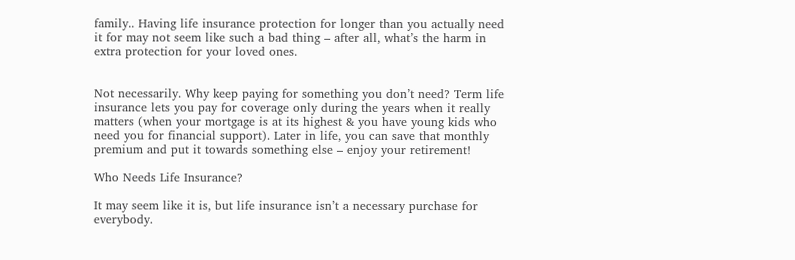family.. Having life insurance protection for longer than you actually need it for may not seem like such a bad thing – after all, what’s the harm in extra protection for your loved ones.


Not necessarily. Why keep paying for something you don’t need? Term life insurance lets you pay for coverage only during the years when it really matters (when your mortgage is at its highest & you have young kids who need you for financial support). Later in life, you can save that monthly premium and put it towards something else – enjoy your retirement!

Who Needs Life Insurance?

It may seem like it is, but life insurance isn’t a necessary purchase for everybody.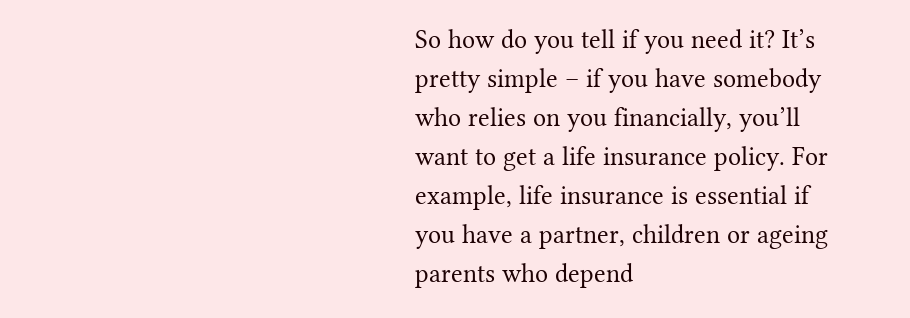So how do you tell if you need it? It’s pretty simple – if you have somebody who relies on you financially, you’ll want to get a life insurance policy. For example, life insurance is essential if you have a partner, children or ageing parents who depend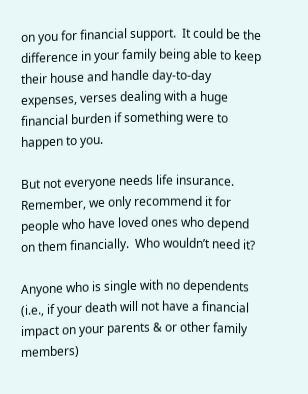on you for financial support.  It could be the difference in your family being able to keep their house and handle day-to-day expenses, verses dealing with a huge financial burden if something were to happen to you.

But not everyone needs life insurance.  Remember, we only recommend it for people who have loved ones who depend on them financially.  Who wouldn’t need it?

Anyone who is single with no dependents (i.e., if your death will not have a financial impact on your parents & or other family members)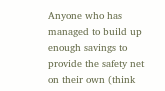Anyone who has managed to build up enough savings to provide the safety net on their own (think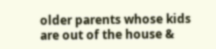older parents whose kids are out of the house &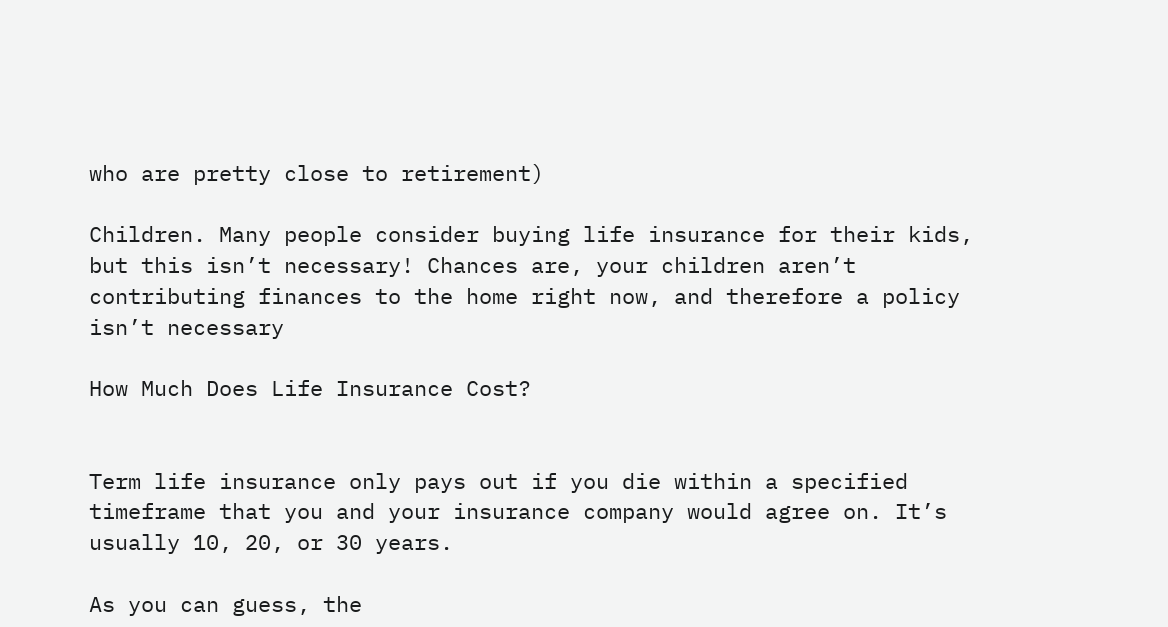who are pretty close to retirement)

Children. Many people consider buying life insurance for their kids, but this isn’t necessary! Chances are, your children aren’t contributing finances to the home right now, and therefore a policy isn’t necessary

How Much Does Life Insurance Cost?


Term life insurance only pays out if you die within a specified timeframe that you and your insurance company would agree on. It’s usually 10, 20, or 30 years.

As you can guess, the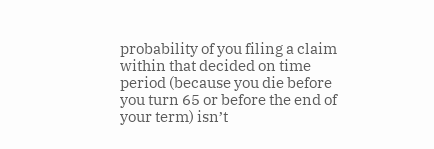probability of you filing a claim within that decided on time period (because you die before you turn 65 or before the end of your term) isn’t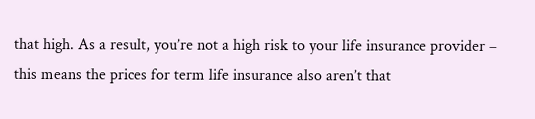that high. As a result, you’re not a high risk to your life insurance provider – this means the prices for term life insurance also aren’t that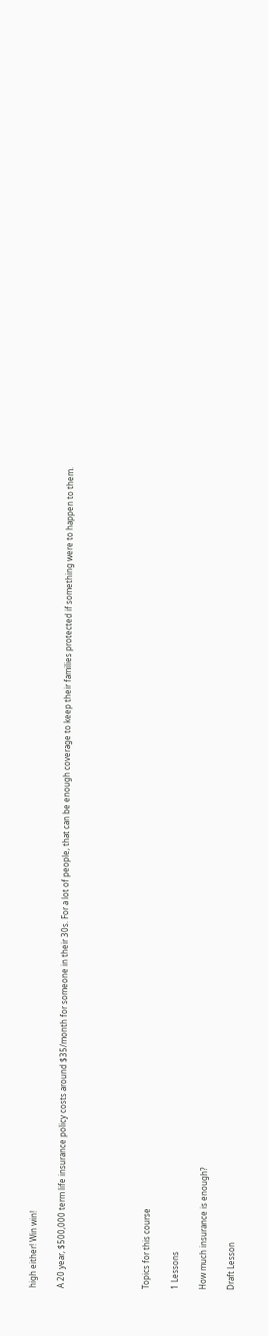high either! Win win!

A 20 year, $500,000 term life insurance policy costs around $35/month for someone in their 30s. For a lot of people, that can be enough coverage to keep their families protected if something were to happen to them.





Topics for this course

1 Lessons

How much insurance is enough?

Draft Lesson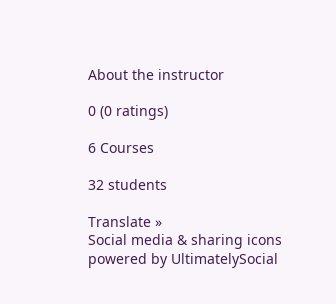About the instructor

0 (0 ratings)

6 Courses

32 students

Translate »
Social media & sharing icons powered by UltimatelySocial